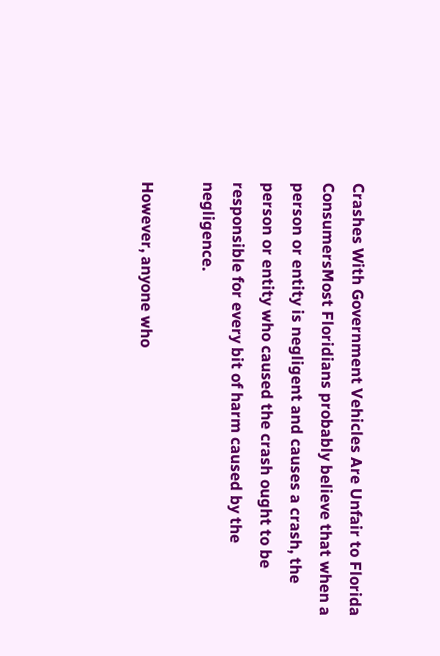Crashes With Government Vehicles Are Unfair to Florida ConsumersMost Floridians probably believe that when a person or entity is negligent and causes a crash, the person or entity who caused the crash ought to be responsible for every bit of harm caused by the negligence.

However, anyone who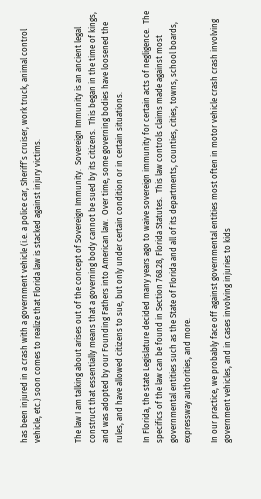has been injured in a crash with a government vehicle (i.e. a police car, Sheriff’s cruiser, work truck, animal control vehicle, etc.) soon comes to realize that Florida law is stacked against injury victims.


The law I am talking about arises out of the concept of Sovereign Immunity.  Sovereign Immunity is an ancient legal construct that essentially means that a governing body cannot be sued by its citizens.  This began in the time of kings, and was adopted by our Founding Fathers into American law.  Over time, some governing bodies have loosened the rules, and have allowed citizens to sue, but only under certain condition or in certain situations.

In Florida, the state Legislature decided many years ago to waive sovereign immunity for certain acts of negligence.  The specifics of the law can be found in Section 768.28, Florida Statutes.  This law controls claims made against most governmental entities such as the State of Florida and all of its departments, counties, cities, towns, school boards, expressway authorities, and more.

In our practice, we probably face off against governmental entities most often in motor vehicle crash crash involving government vehicles, and in cases involving injuries to kids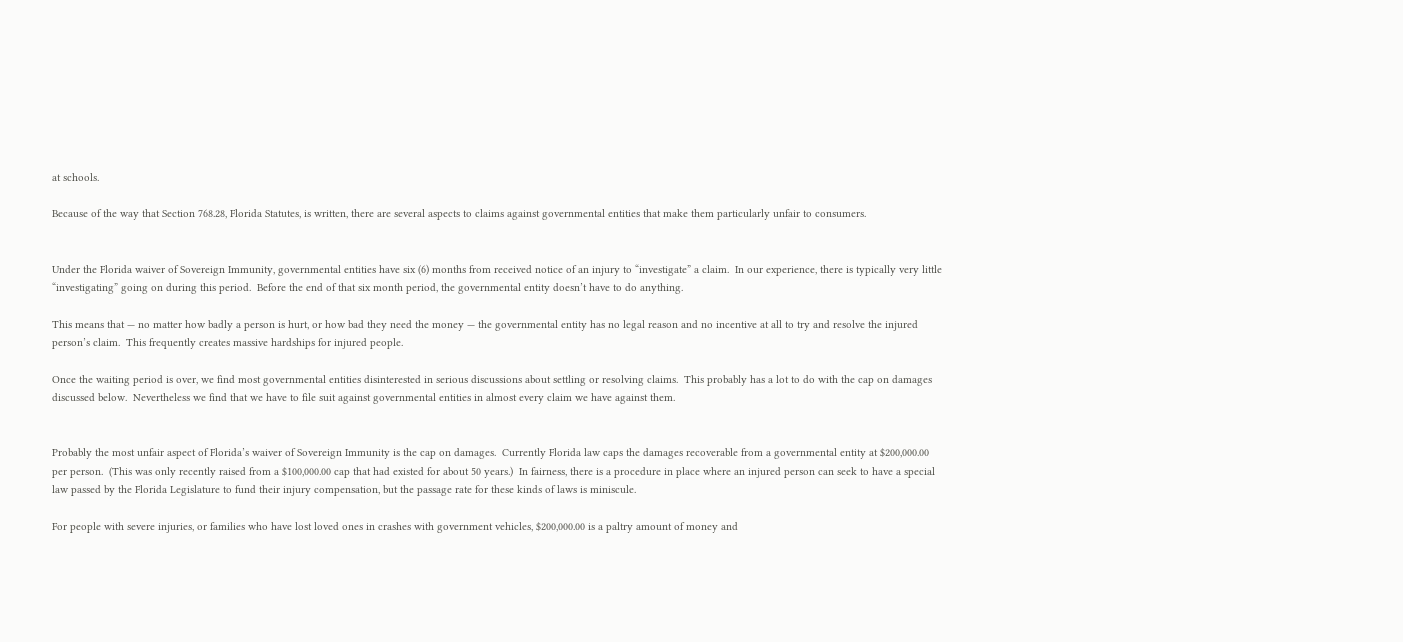at schools.

Because of the way that Section 768.28, Florida Statutes, is written, there are several aspects to claims against governmental entities that make them particularly unfair to consumers.


Under the Florida waiver of Sovereign Immunity, governmental entities have six (6) months from received notice of an injury to “investigate” a claim.  In our experience, there is typically very little “investigating” going on during this period.  Before the end of that six month period, the governmental entity doesn’t have to do anything.

This means that — no matter how badly a person is hurt, or how bad they need the money — the governmental entity has no legal reason and no incentive at all to try and resolve the injured person’s claim.  This frequently creates massive hardships for injured people.

Once the waiting period is over, we find most governmental entities disinterested in serious discussions about settling or resolving claims.  This probably has a lot to do with the cap on damages discussed below.  Nevertheless we find that we have to file suit against governmental entities in almost every claim we have against them.


Probably the most unfair aspect of Florida’s waiver of Sovereign Immunity is the cap on damages.  Currently Florida law caps the damages recoverable from a governmental entity at $200,000.00 per person.  (This was only recently raised from a $100,000.00 cap that had existed for about 50 years.)  In fairness, there is a procedure in place where an injured person can seek to have a special law passed by the Florida Legislature to fund their injury compensation, but the passage rate for these kinds of laws is miniscule.

For people with severe injuries, or families who have lost loved ones in crashes with government vehicles, $200,000.00 is a paltry amount of money and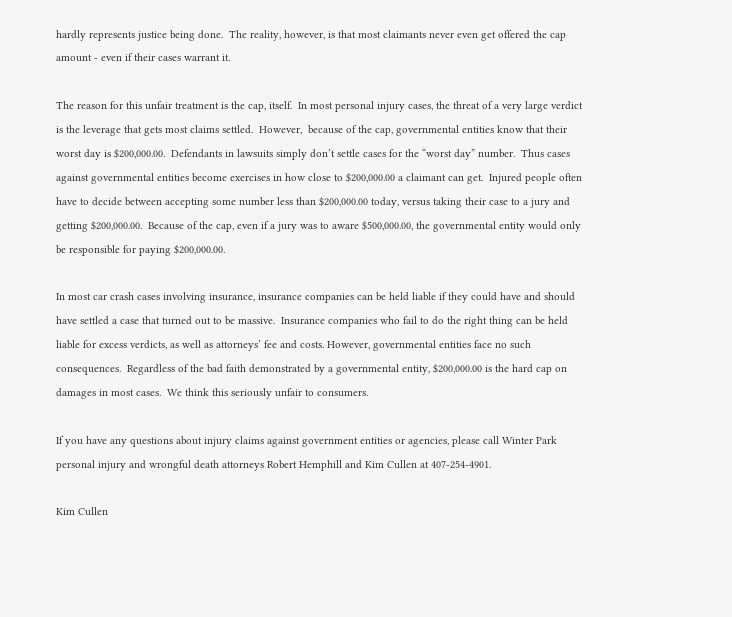hardly represents justice being done.  The reality, however, is that most claimants never even get offered the cap amount - even if their cases warrant it.

The reason for this unfair treatment is the cap, itself.  In most personal injury cases, the threat of a very large verdict is the leverage that gets most claims settled.  However,  because of the cap, governmental entities know that their worst day is $200,000.00.  Defendants in lawsuits simply don’t settle cases for the “worst day” number.  Thus cases against governmental entities become exercises in how close to $200,000.00 a claimant can get.  Injured people often have to decide between accepting some number less than $200,000.00 today, versus taking their case to a jury and getting $200,000.00.  Because of the cap, even if a jury was to aware $500,000.00, the governmental entity would only be responsible for paying $200,000.00.

In most car crash cases involving insurance, insurance companies can be held liable if they could have and should have settled a case that turned out to be massive.  Insurance companies who fail to do the right thing can be held liable for excess verdicts, as well as attorneys’ fee and costs. However, governmental entities face no such consequences.  Regardless of the bad faith demonstrated by a governmental entity, $200,000.00 is the hard cap on damages in most cases.  We think this seriously unfair to consumers.

If you have any questions about injury claims against government entities or agencies, please call Winter Park personal injury and wrongful death attorneys Robert Hemphill and Kim Cullen at 407-254-4901.

Kim Cullen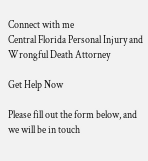Connect with me
Central Florida Personal Injury and Wrongful Death Attorney

Get Help Now

Please fill out the form below, and we will be in touch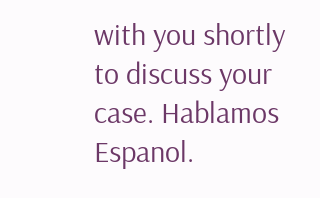with you shortly to discuss your case. Hablamos Espanol.